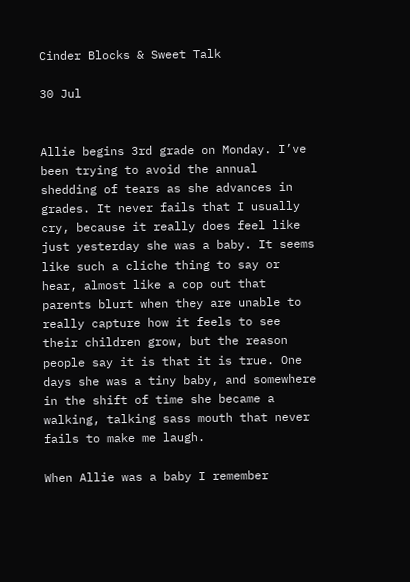Cinder Blocks & Sweet Talk

30 Jul


Allie begins 3rd grade on Monday. I’ve been trying to avoid the annual shedding of tears as she advances in grades. It never fails that I usually cry, because it really does feel like just yesterday she was a baby. It seems like such a cliche thing to say or hear, almost like a cop out that parents blurt when they are unable to really capture how it feels to see their children grow, but the reason people say it is that it is true. One days she was a tiny baby, and somewhere in the shift of time she became a walking, talking sass mouth that never fails to make me laugh.

When Allie was a baby I remember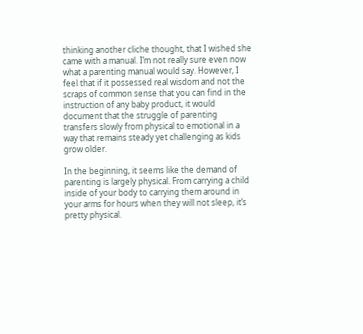thinking another cliche thought, that I wished she came with a manual. I’m not really sure even now what a parenting manual would say. However, I feel that if it possessed real wisdom and not the scraps of common sense that you can find in the instruction of any baby product, it would document that the struggle of parenting transfers slowly from physical to emotional in a way that remains steady yet challenging as kids grow older.

In the beginning, it seems like the demand of parenting is largely physical. From carrying a child inside of your body to carrying them around in your arms for hours when they will not sleep, it’s pretty physical.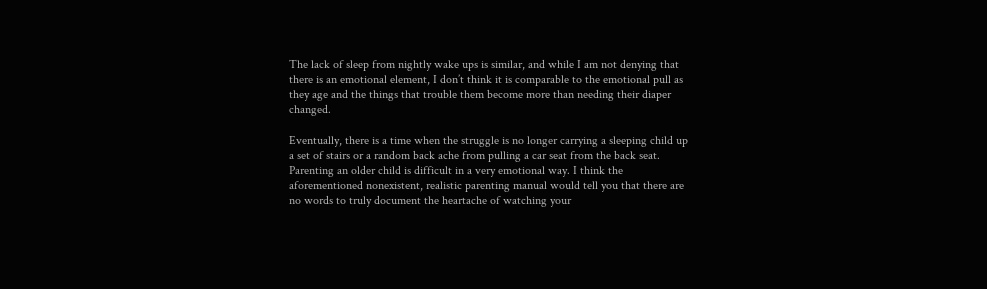The lack of sleep from nightly wake ups is similar, and while I am not denying that there is an emotional element, I don’t think it is comparable to the emotional pull as they age and the things that trouble them become more than needing their diaper changed.

Eventually, there is a time when the struggle is no longer carrying a sleeping child up a set of stairs or a random back ache from pulling a car seat from the back seat. Parenting an older child is difficult in a very emotional way. I think the aforementioned nonexistent, realistic parenting manual would tell you that there are no words to truly document the heartache of watching your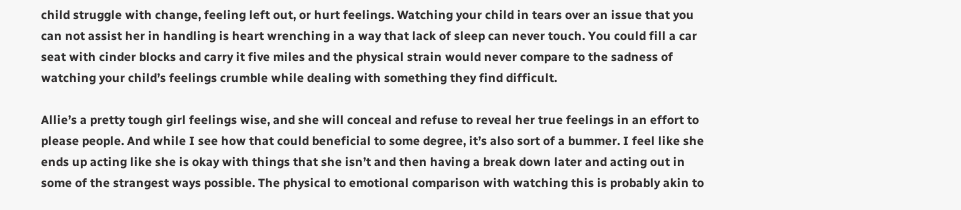child struggle with change, feeling left out, or hurt feelings. Watching your child in tears over an issue that you can not assist her in handling is heart wrenching in a way that lack of sleep can never touch. You could fill a car seat with cinder blocks and carry it five miles and the physical strain would never compare to the sadness of watching your child’s feelings crumble while dealing with something they find difficult.

Allie’s a pretty tough girl feelings wise, and she will conceal and refuse to reveal her true feelings in an effort to please people. And while I see how that could beneficial to some degree, it’s also sort of a bummer. I feel like she ends up acting like she is okay with things that she isn’t and then having a break down later and acting out in some of the strangest ways possible. The physical to emotional comparison with watching this is probably akin to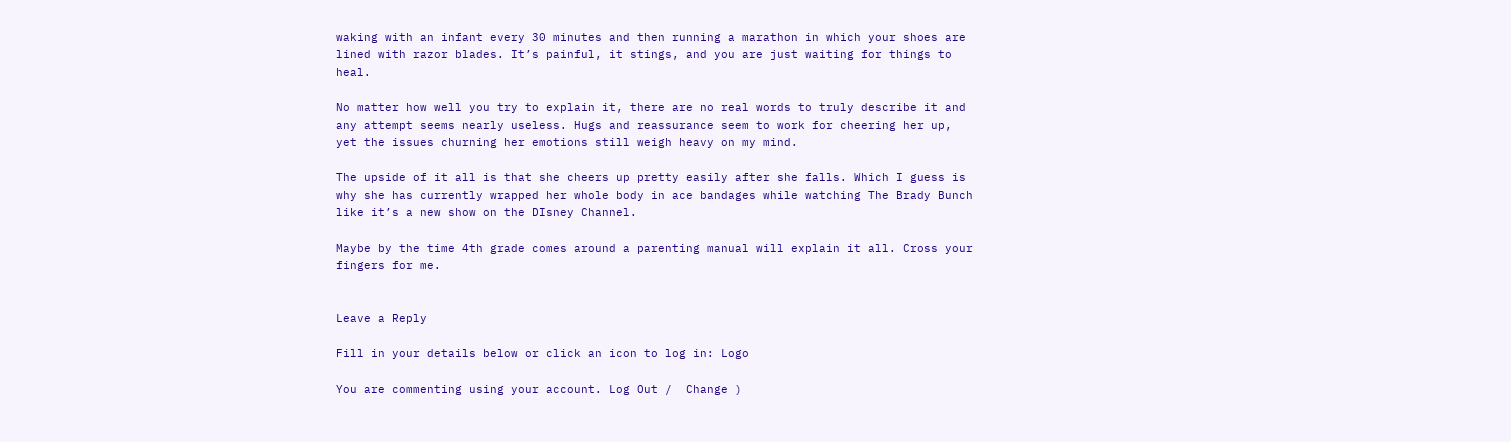waking with an infant every 30 minutes and then running a marathon in which your shoes are lined with razor blades. It’s painful, it stings, and you are just waiting for things to heal.

No matter how well you try to explain it, there are no real words to truly describe it and any attempt seems nearly useless. Hugs and reassurance seem to work for cheering her up,  yet the issues churning her emotions still weigh heavy on my mind.

The upside of it all is that she cheers up pretty easily after she falls. Which I guess is why she has currently wrapped her whole body in ace bandages while watching The Brady Bunch like it’s a new show on the DIsney Channel.

Maybe by the time 4th grade comes around a parenting manual will explain it all. Cross your fingers for me.


Leave a Reply

Fill in your details below or click an icon to log in: Logo

You are commenting using your account. Log Out /  Change )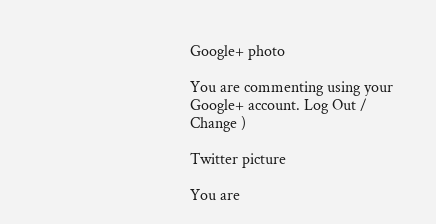Google+ photo

You are commenting using your Google+ account. Log Out /  Change )

Twitter picture

You are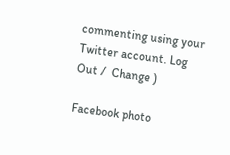commenting using your Twitter account. Log Out /  Change )

Facebook photo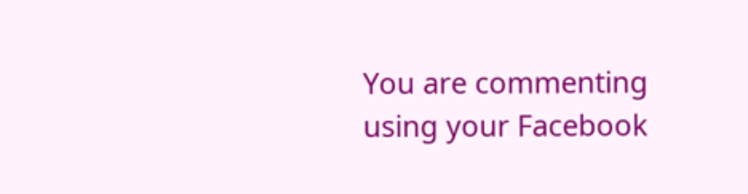You are commenting using your Facebook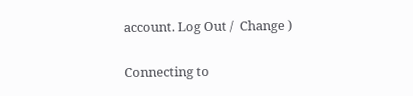account. Log Out /  Change )


Connecting to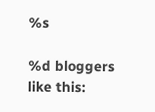%s

%d bloggers like this: